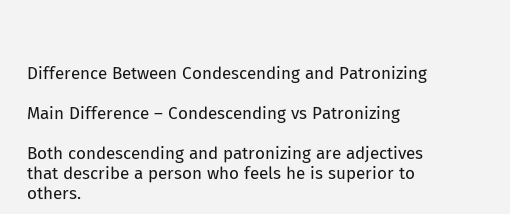Difference Between Condescending and Patronizing

Main Difference – Condescending vs Patronizing

Both condescending and patronizing are adjectives that describe a person who feels he is superior to others.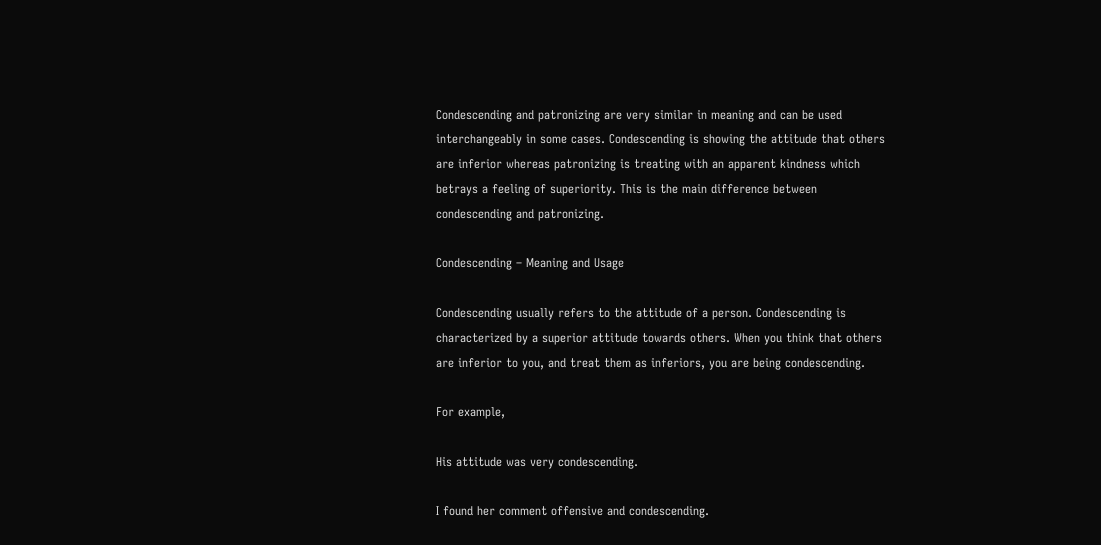Condescending and patronizing are very similar in meaning and can be used interchangeably in some cases. Condescending is showing the attitude that others are inferior whereas patronizing is treating with an apparent kindness which betrays a feeling of superiority. This is the main difference between condescending and patronizing.

Condescending – Meaning and Usage

Condescending usually refers to the attitude of a person. Condescending is characterized by a superior attitude towards others. When you think that others are inferior to you, and treat them as inferiors, you are being condescending.

For example,

His attitude was very condescending.

I found her comment offensive and condescending.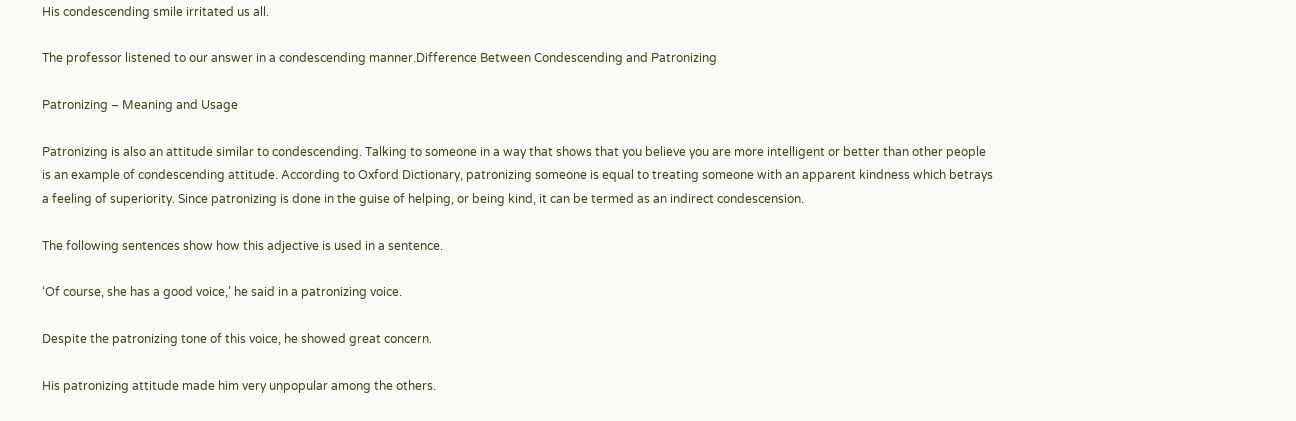His condescending smile irritated us all.

The professor listened to our answer in a condescending manner.Difference Between Condescending and Patronizing

Patronizing – Meaning and Usage

Patronizing is also an attitude similar to condescending. Talking to someone in a way that shows that you believe you are more intelligent or better than other people is an example of condescending attitude. According to Oxford Dictionary, patronizing someone is equal to treating someone with an apparent kindness which betrays a feeling of superiority. Since patronizing is done in the guise of helping, or being kind, it can be termed as an indirect condescension.

The following sentences show how this adjective is used in a sentence.

‘Of course, she has a good voice,’ he said in a patronizing voice.

Despite the patronizing tone of this voice, he showed great concern.

His patronizing attitude made him very unpopular among the others.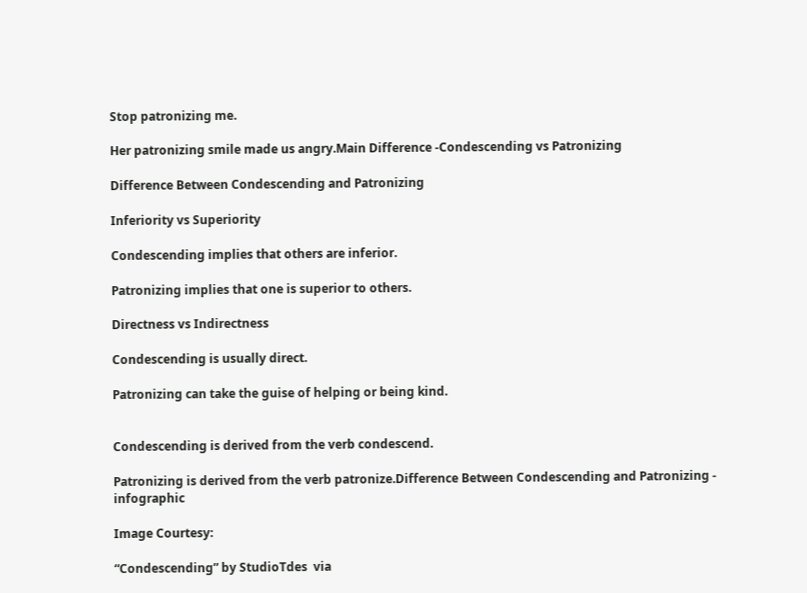Stop patronizing me.

Her patronizing smile made us angry.Main Difference -Condescending vs Patronizing

Difference Between Condescending and Patronizing

Inferiority vs Superiority

Condescending implies that others are inferior.

Patronizing implies that one is superior to others.

Directness vs Indirectness

Condescending is usually direct.

Patronizing can take the guise of helping or being kind.


Condescending is derived from the verb condescend.

Patronizing is derived from the verb patronize.Difference Between Condescending and Patronizing - infographic

Image Courtesy:

“Condescending” by StudioTdes  via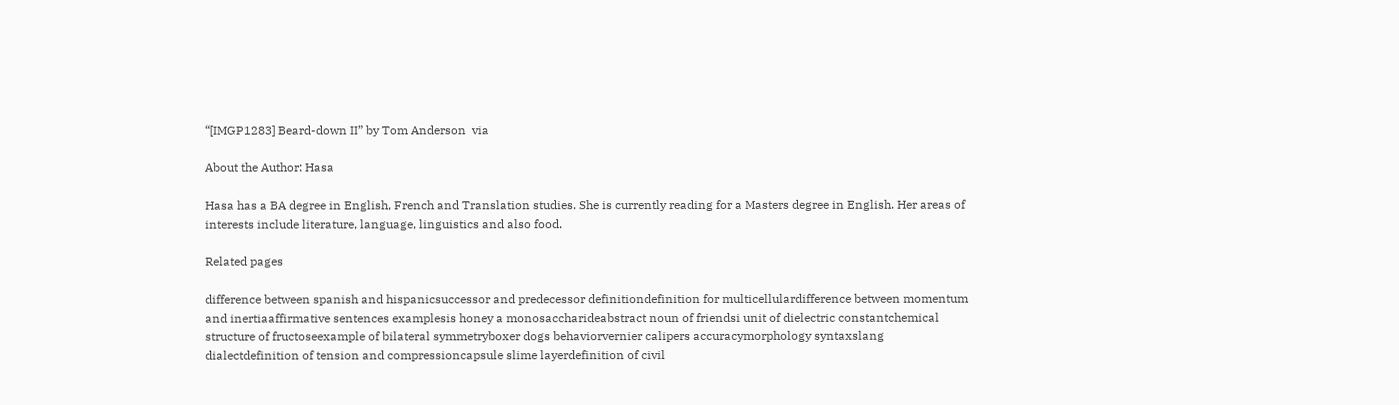“[IMGP1283] Beard-down II” by Tom Anderson  via

About the Author: Hasa

Hasa has a BA degree in English, French and Translation studies. She is currently reading for a Masters degree in English. Her areas of interests include literature, language, linguistics and also food.

Related pages

difference between spanish and hispanicsuccessor and predecessor definitiondefinition for multicellulardifference between momentum and inertiaaffirmative sentences examplesis honey a monosaccharideabstract noun of friendsi unit of dielectric constantchemical structure of fructoseexample of bilateral symmetryboxer dogs behaviorvernier calipers accuracymorphology syntaxslang dialectdefinition of tension and compressioncapsule slime layerdefinition of civil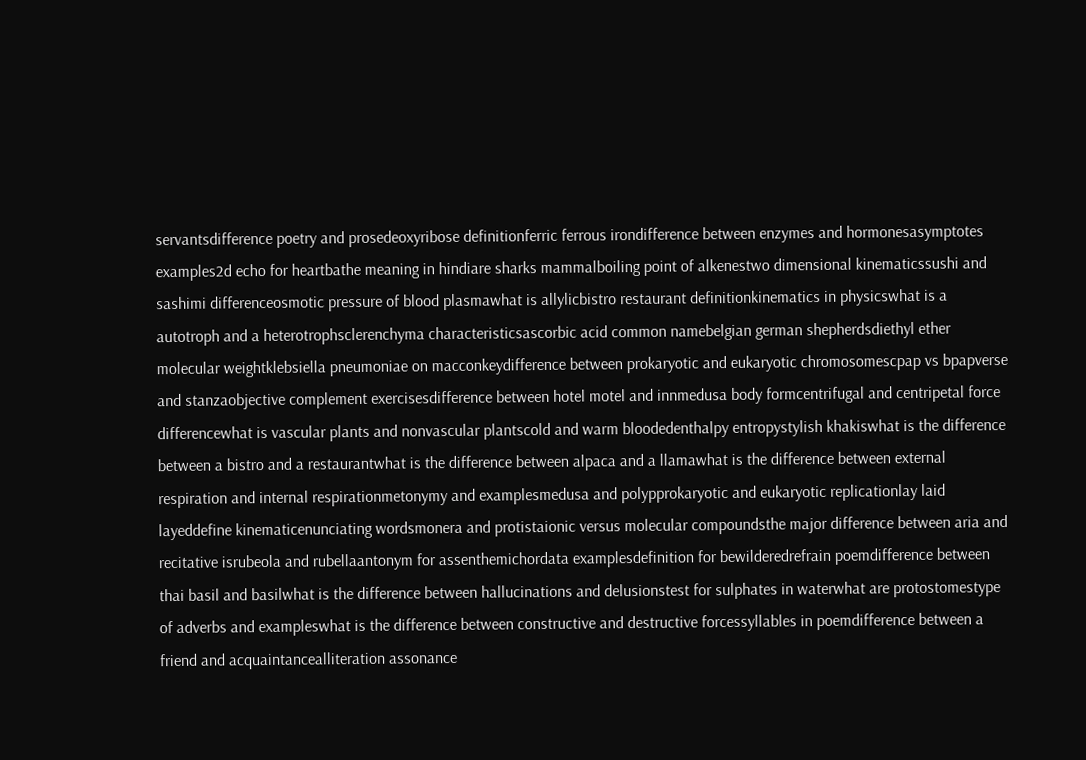servantsdifference poetry and prosedeoxyribose definitionferric ferrous irondifference between enzymes and hormonesasymptotes examples2d echo for heartbathe meaning in hindiare sharks mammalboiling point of alkenestwo dimensional kinematicssushi and sashimi differenceosmotic pressure of blood plasmawhat is allylicbistro restaurant definitionkinematics in physicswhat is a autotroph and a heterotrophsclerenchyma characteristicsascorbic acid common namebelgian german shepherdsdiethyl ether molecular weightklebsiella pneumoniae on macconkeydifference between prokaryotic and eukaryotic chromosomescpap vs bpapverse and stanzaobjective complement exercisesdifference between hotel motel and innmedusa body formcentrifugal and centripetal force differencewhat is vascular plants and nonvascular plantscold and warm bloodedenthalpy entropystylish khakiswhat is the difference between a bistro and a restaurantwhat is the difference between alpaca and a llamawhat is the difference between external respiration and internal respirationmetonymy and examplesmedusa and polypprokaryotic and eukaryotic replicationlay laid layeddefine kinematicenunciating wordsmonera and protistaionic versus molecular compoundsthe major difference between aria and recitative isrubeola and rubellaantonym for assenthemichordata examplesdefinition for bewilderedrefrain poemdifference between thai basil and basilwhat is the difference between hallucinations and delusionstest for sulphates in waterwhat are protostomestype of adverbs and exampleswhat is the difference between constructive and destructive forcessyllables in poemdifference between a friend and acquaintancealliteration assonance